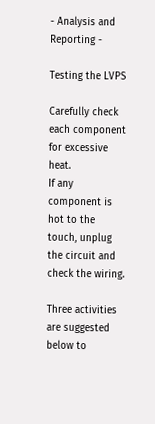- Analysis and Reporting -

Testing the LVPS

Carefully check each component for excessive heat.
If any component is hot to the touch, unplug the circuit and check the wiring.

Three activities are suggested below to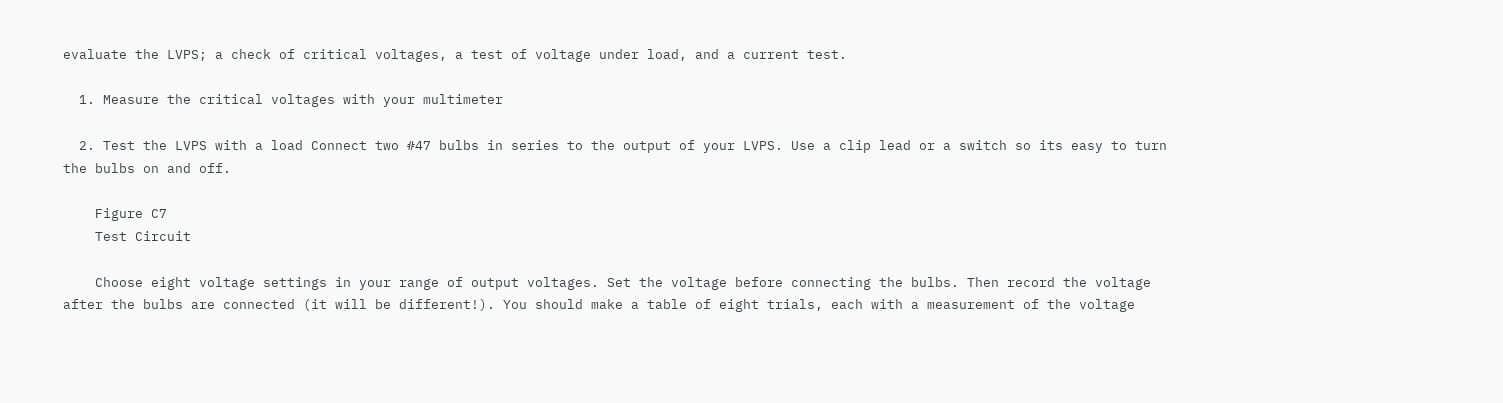evaluate the LVPS; a check of critical voltages, a test of voltage under load, and a current test.

  1. Measure the critical voltages with your multimeter

  2. Test the LVPS with a load Connect two #47 bulbs in series to the output of your LVPS. Use a clip lead or a switch so its easy to turn the bulbs on and off.

    Figure C7
    Test Circuit

    Choose eight voltage settings in your range of output voltages. Set the voltage before connecting the bulbs. Then record the voltage after the bulbs are connected (it will be different!). You should make a table of eight trials, each with a measurement of the voltage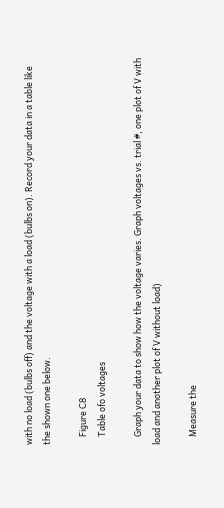with no load (bulbs off) and the voltage with a load (bulbs on). Record your data in a table like the shown one below.

    Figure C8
    Table ofo voltages

    Graph your data to show how the voltage varies. Graph voltages vs. trial #, one plot of V with load and another plot of V without load)

    Measure the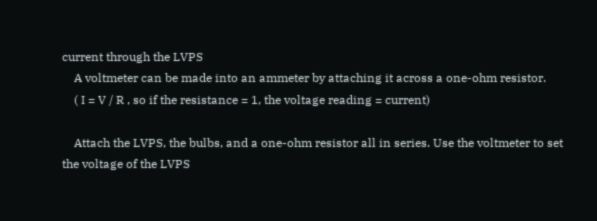current through the LVPS
    A voltmeter can be made into an ammeter by attaching it across a one-ohm resistor.
    ( I = V / R , so if the resistance = 1, the voltage reading = current)

    Attach the LVPS, the bulbs, and a one-ohm resistor all in series. Use the voltmeter to set the voltage of the LVPS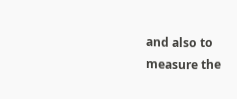and also to measure the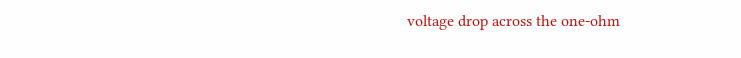voltage drop across the one-ohm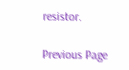resistor.

Previous Page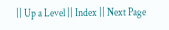|| Up a Level || Index || Next Page